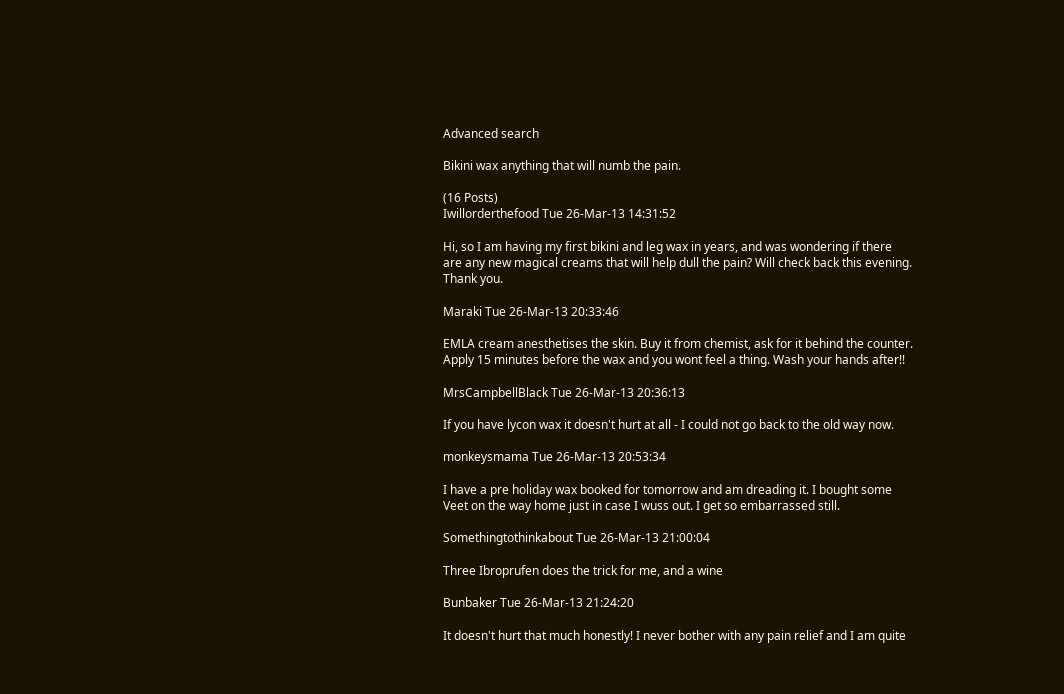Advanced search

Bikini wax anything that will numb the pain.

(16 Posts)
Iwillorderthefood Tue 26-Mar-13 14:31:52

Hi, so I am having my first bikini and leg wax in years, and was wondering if there are any new magical creams that will help dull the pain? Will check back this evening. Thank you.

Maraki Tue 26-Mar-13 20:33:46

EMLA cream anesthetises the skin. Buy it from chemist, ask for it behind the counter. Apply 15 minutes before the wax and you wont feel a thing. Wash your hands after!!

MrsCampbellBlack Tue 26-Mar-13 20:36:13

If you have lycon wax it doesn't hurt at all - I could not go back to the old way now.

monkeysmama Tue 26-Mar-13 20:53:34

I have a pre holiday wax booked for tomorrow and am dreading it. I bought some Veet on the way home just in case I wuss out. I get so embarrassed still.

Somethingtothinkabout Tue 26-Mar-13 21:00:04

Three Ibroprufen does the trick for me, and a wine

Bunbaker Tue 26-Mar-13 21:24:20

It doesn't hurt that much honestly! I never bother with any pain relief and I am quite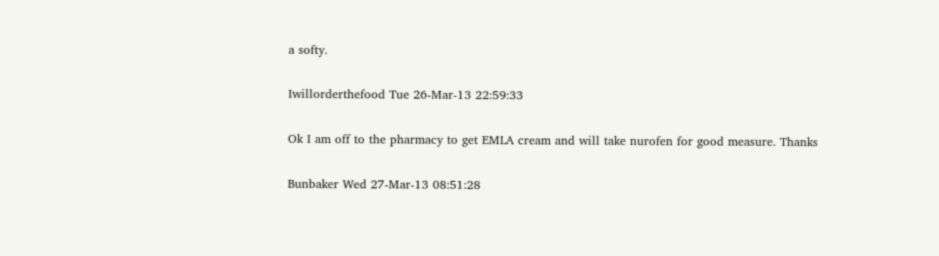a softy.

Iwillorderthefood Tue 26-Mar-13 22:59:33

Ok I am off to the pharmacy to get EMLA cream and will take nurofen for good measure. Thanks

Bunbaker Wed 27-Mar-13 08:51:28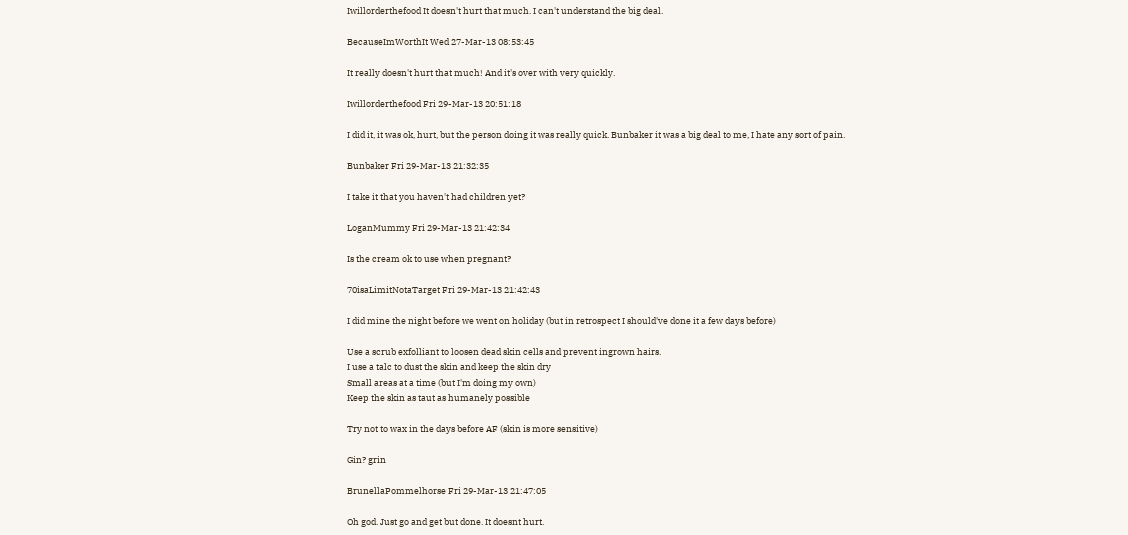Iwillorderthefood It doesn't hurt that much. I can't understand the big deal.

BecauseImWorthIt Wed 27-Mar-13 08:53:45

It really doesn't hurt that much! And it's over with very quickly.

Iwillorderthefood Fri 29-Mar-13 20:51:18

I did it, it was ok, hurt, but the person doing it was really quick. Bunbaker it was a big deal to me, I hate any sort of pain.

Bunbaker Fri 29-Mar-13 21:32:35

I take it that you haven't had children yet?

LoganMummy Fri 29-Mar-13 21:42:34

Is the cream ok to use when pregnant?

70isaLimitNotaTarget Fri 29-Mar-13 21:42:43

I did mine the night before we went on holiday (but in retrospect I should've done it a few days before)

Use a scrub exfolliant to loosen dead skin cells and prevent ingrown hairs.
I use a talc to dust the skin and keep the skin dry
Small areas at a time (but I'm doing my own)
Keep the skin as taut as humanely possible

Try not to wax in the days before AF (skin is more sensitive)

Gin? grin

BrunellaPommelhorse Fri 29-Mar-13 21:47:05

Oh god. Just go and get but done. It doesnt hurt.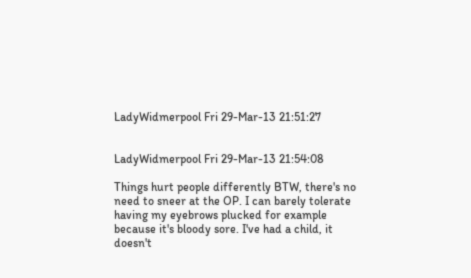LadyWidmerpool Fri 29-Mar-13 21:51:27


LadyWidmerpool Fri 29-Mar-13 21:54:08

Things hurt people differently BTW, there's no need to sneer at the OP. I can barely tolerate having my eyebrows plucked for example because it's bloody sore. I've had a child, it doesn't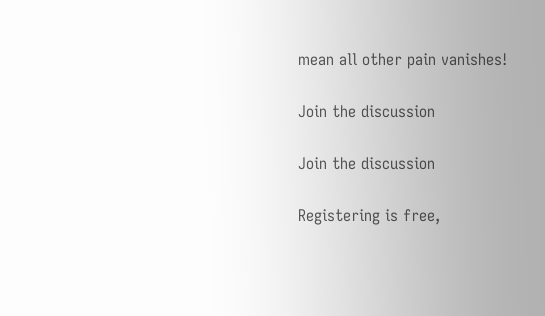mean all other pain vanishes!

Join the discussion

Join the discussion

Registering is free,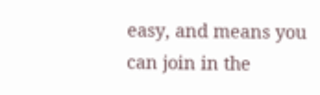easy, and means you can join in the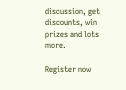discussion, get discounts, win prizes and lots more.

Register now